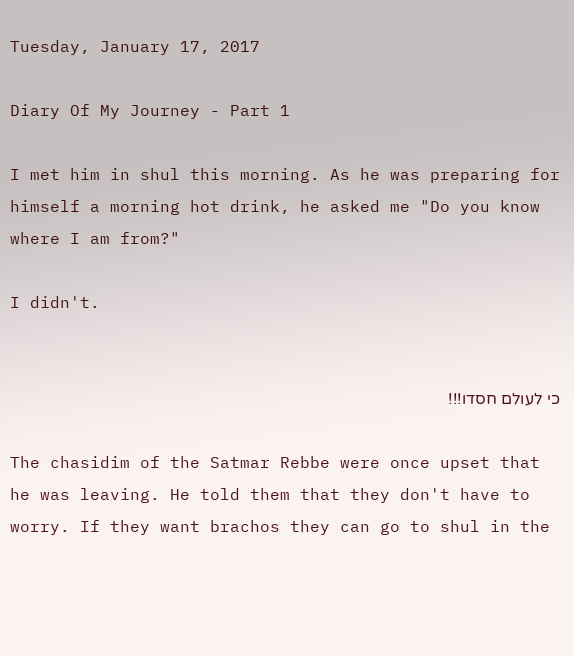Tuesday, January 17, 2017

Diary Of My Journey - Part 1

I met him in shul this morning. As he was preparing for himself a morning hot drink, he asked me "Do you know where I am from?"

I didn't.


כי לעולם חסדו!!!

The chasidim of the Satmar Rebbe were once upset that he was leaving. He told them that they don't have to worry. If they want brachos they can go to shul in the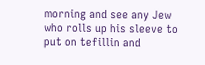morning and see any Jew who rolls up his sleeve to put on tefillin and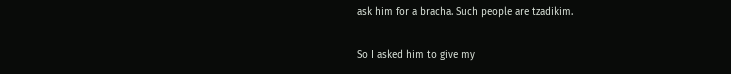ask him for a bracha. Such people are tzadikim.

So I asked him to give my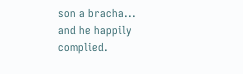son a bracha... and he happily complied.